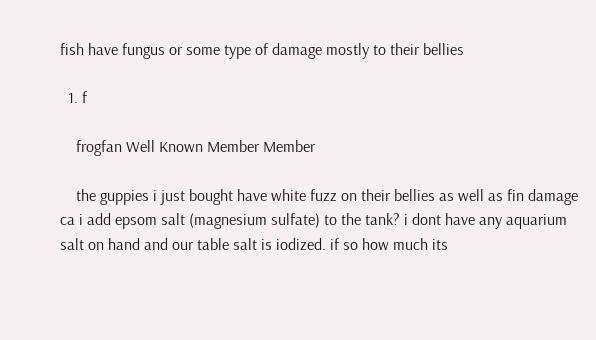fish have fungus or some type of damage mostly to their bellies

  1. f

    frogfan Well Known Member Member

    the guppies i just bought have white fuzz on their bellies as well as fin damage ca i add epsom salt (magnesium sulfate) to the tank? i dont have any aquarium salt on hand and our table salt is iodized. if so how much its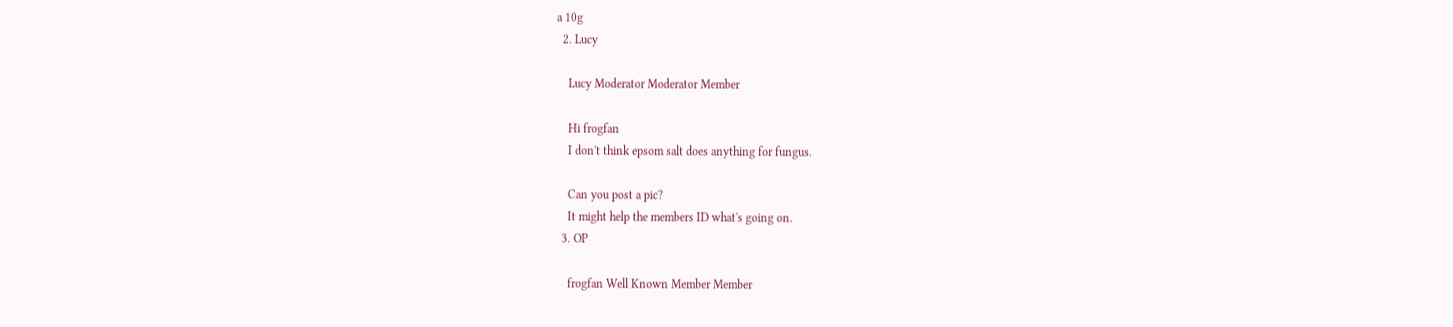a 10g
  2. Lucy

    Lucy Moderator Moderator Member

    Hi frogfan
    I don't think epsom salt does anything for fungus.

    Can you post a pic?
    It might help the members ID what's going on.
  3. OP

    frogfan Well Known Member Member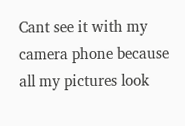Cant see it with my camera phone because all my pictures look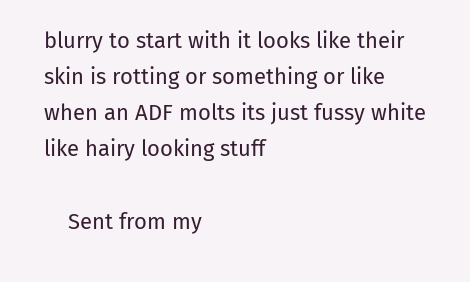blurry to start with it looks like their skin is rotting or something or like when an ADF molts its just fussy white like hairy looking stuff

    Sent from my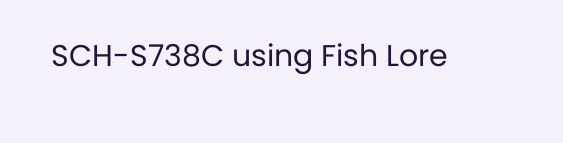SCH-S738C using Fish Lore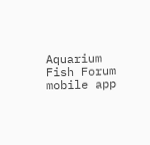Aquarium Fish Forum mobile app